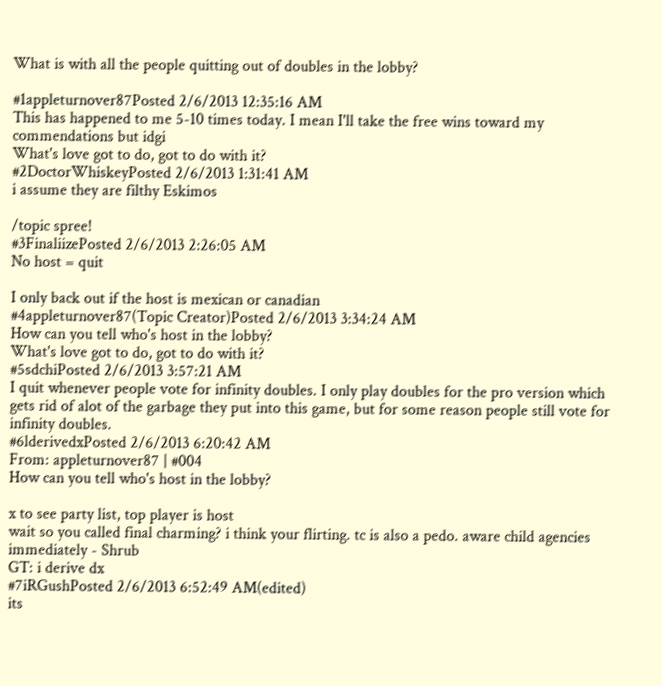What is with all the people quitting out of doubles in the lobby?

#1appleturnover87Posted 2/6/2013 12:35:16 AM
This has happened to me 5-10 times today. I mean I'll take the free wins toward my commendations but idgi
What's love got to do, got to do with it?
#2DoctorWhiskeyPosted 2/6/2013 1:31:41 AM
i assume they are filthy Eskimos

/topic spree!
#3FinaliizePosted 2/6/2013 2:26:05 AM
No host = quit

I only back out if the host is mexican or canadian
#4appleturnover87(Topic Creator)Posted 2/6/2013 3:34:24 AM
How can you tell who's host in the lobby?
What's love got to do, got to do with it?
#5sdchiPosted 2/6/2013 3:57:21 AM
I quit whenever people vote for infinity doubles. I only play doubles for the pro version which gets rid of alot of the garbage they put into this game, but for some reason people still vote for infinity doubles.
#6lderivedxPosted 2/6/2013 6:20:42 AM
From: appleturnover87 | #004
How can you tell who's host in the lobby?

x to see party list, top player is host
wait so you called final charming? i think your flirting. tc is also a pedo. aware child agencies immediately - Shrub
GT: i derive dx
#7iRGushPosted 2/6/2013 6:52:49 AM(edited)
its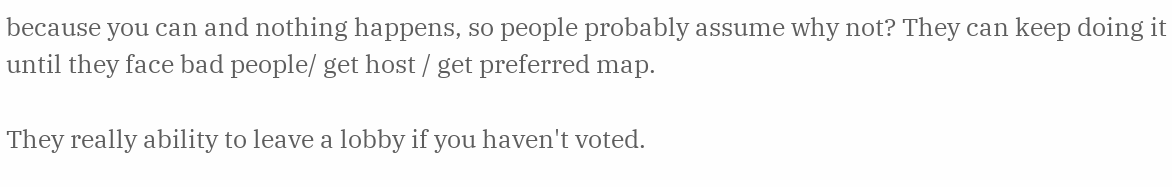because you can and nothing happens, so people probably assume why not? They can keep doing it until they face bad people/ get host / get preferred map.

They really ability to leave a lobby if you haven't voted.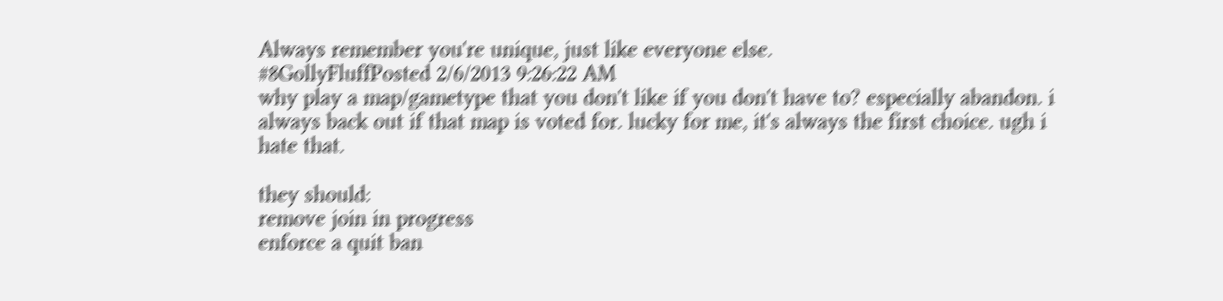Always remember you're unique, just like everyone else.
#8GollyFluffPosted 2/6/2013 9:26:22 AM
why play a map/gametype that you don't like if you don't have to? especially abandon. i always back out if that map is voted for. lucky for me, it's always the first choice. ugh i hate that.

they should:
remove join in progress
enforce a quit ban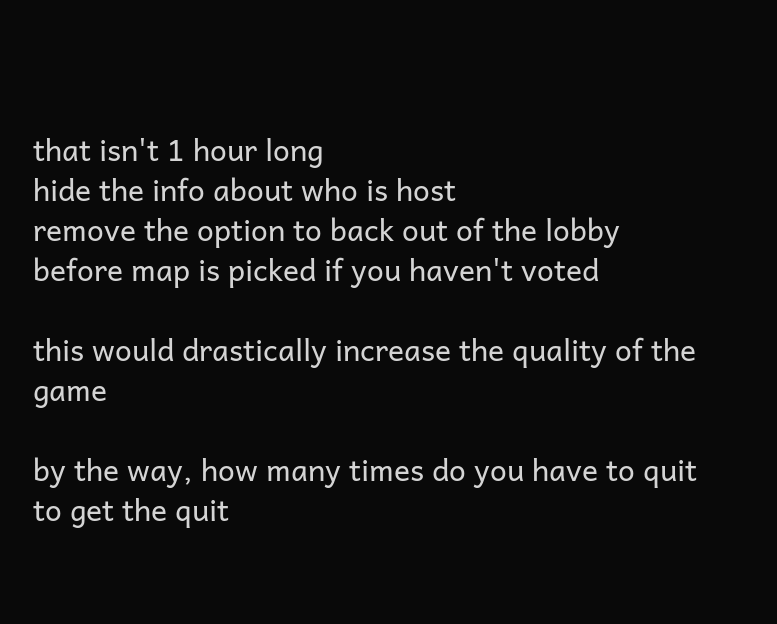that isn't 1 hour long
hide the info about who is host
remove the option to back out of the lobby before map is picked if you haven't voted

this would drastically increase the quality of the game

by the way, how many times do you have to quit to get the quit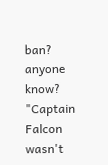ban? anyone know?
"Captain Falcon wasn't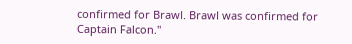confirmed for Brawl. Brawl was confirmed for Captain Falcon."